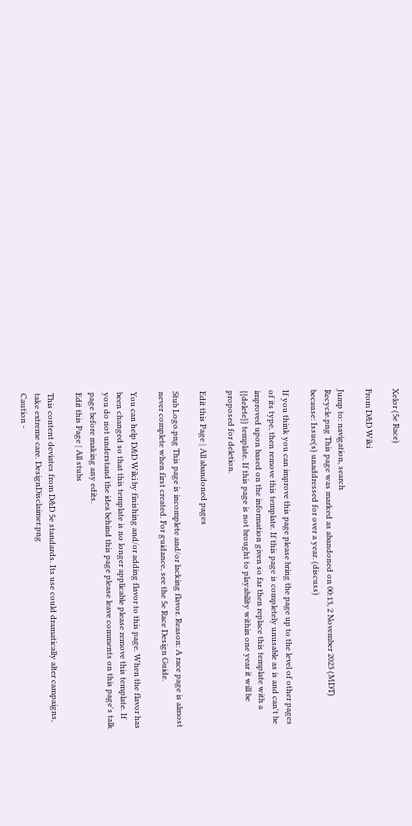Xelor (5e Race)

From D&D Wiki

Jump to: navigation, search
Recycle.png This page was marked as abandoned on 00:13, 2 November 2023 (MDT) because: Issue(s) unaddressed for over a year. (discuss)

If you think you can improve this page please bring the page up to the level of other pages of its type, then remove this template. If this page is completely unusable as is and can't be improved upon based on the information given so far then replace this template with a {{delete}} template. If this page is not brought to playability within one year it will be proposed for deletion.

Edit this Page | All abandoned pages

Stub Logo.png This page is incomplete and/or lacking flavor. Reason: A race page is almost never complete when first created. For guidance, see the 5e Race Design Guide.

You can help D&D Wiki by finishing and/or adding flavor to this page. When the flavor has been changed so that this template is no longer applicable please remove this template. If you do not understand the idea behind this page please leave comments on this page's talk page before making any edits.
Edit this Page | All stubs

This content deviates from D&D 5e standards. Its use could dramatically alter campaigns, take extreme care. DesignDisclaimer.png
Caution -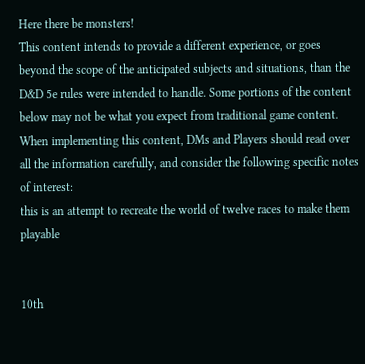Here there be monsters!
This content intends to provide a different experience, or goes beyond the scope of the anticipated subjects and situations, than the D&D 5e rules were intended to handle. Some portions of the content below may not be what you expect from traditional game content. When implementing this content, DMs and Players should read over all the information carefully, and consider the following specific notes of interest:
this is an attempt to recreate the world of twelve races to make them playable


10th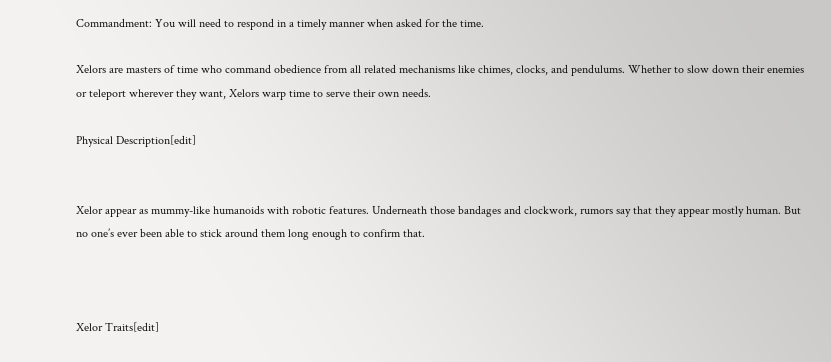Commandment: You will need to respond in a timely manner when asked for the time.

Xelors are masters of time who command obedience from all related mechanisms like chimes, clocks, and pendulums. Whether to slow down their enemies or teleport wherever they want, Xelors warp time to serve their own needs.

Physical Description[edit]


Xelor appear as mummy-like humanoids with robotic features. Underneath those bandages and clockwork, rumors say that they appear mostly human. But no one’s ever been able to stick around them long enough to confirm that.



Xelor Traits[edit]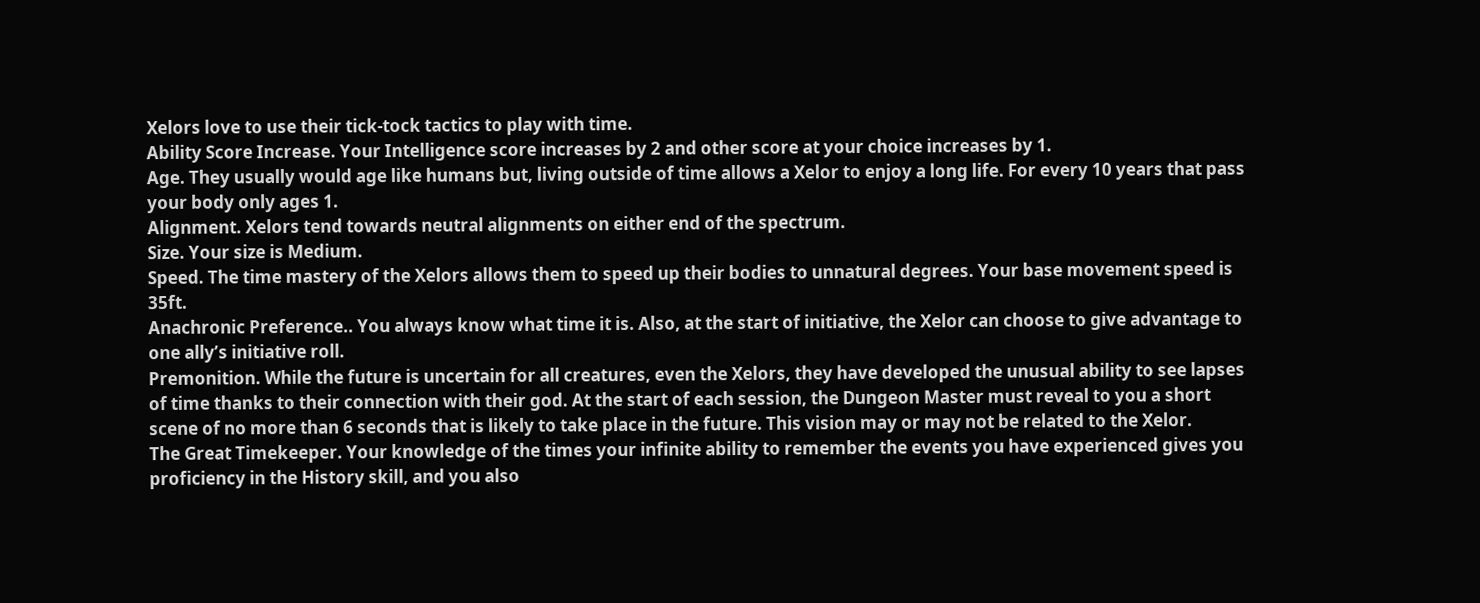Xelors love to use their tick-tock tactics to play with time.
Ability Score Increase. Your Intelligence score increases by 2 and other score at your choice increases by 1.
Age. They usually would age like humans but, living outside of time allows a Xelor to enjoy a long life. For every 10 years that pass your body only ages 1.
Alignment. Xelors tend towards neutral alignments on either end of the spectrum.
Size. Your size is Medium.
Speed. The time mastery of the Xelors allows them to speed up their bodies to unnatural degrees. Your base movement speed is 35ft.
Anachronic Preference.. You always know what time it is. Also, at the start of initiative, the Xelor can choose to give advantage to one ally’s initiative roll.
Premonition. While the future is uncertain for all creatures, even the Xelors, they have developed the unusual ability to see lapses of time thanks to their connection with their god. At the start of each session, the Dungeon Master must reveal to you a short scene of no more than 6 seconds that is likely to take place in the future. This vision may or may not be related to the Xelor.
The Great Timekeeper. Your knowledge of the times your infinite ability to remember the events you have experienced gives you proficiency in the History skill, and you also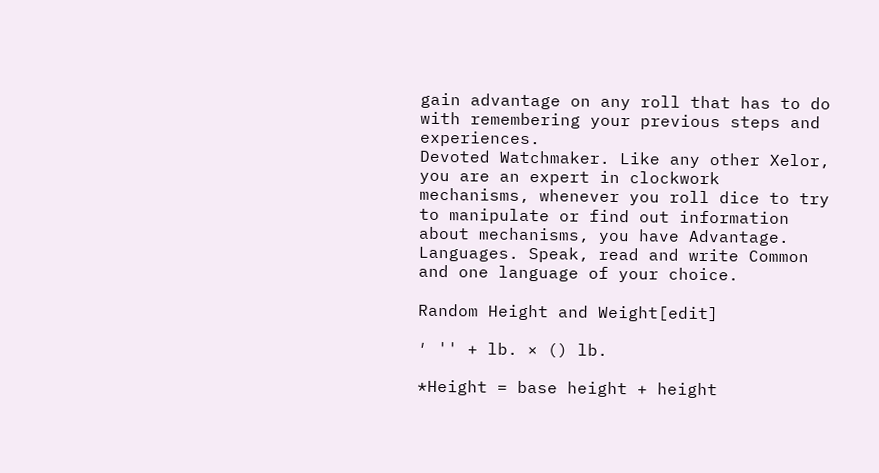gain advantage on any roll that has to do with remembering your previous steps and experiences.
Devoted Watchmaker. Like any other Xelor, you are an expert in clockwork mechanisms, whenever you roll dice to try to manipulate or find out information about mechanisms, you have Advantage.
Languages. Speak, read and write Common and one language of your choice.

Random Height and Weight[edit]

′ '' + lb. × () lb.

*Height = base height + height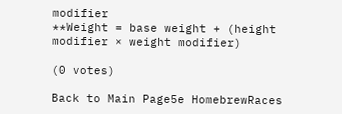modifier
**Weight = base weight + (height modifier × weight modifier)

(0 votes)

Back to Main Page5e HomebrewRaces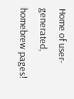Home of user-generated,
homebrew pages!